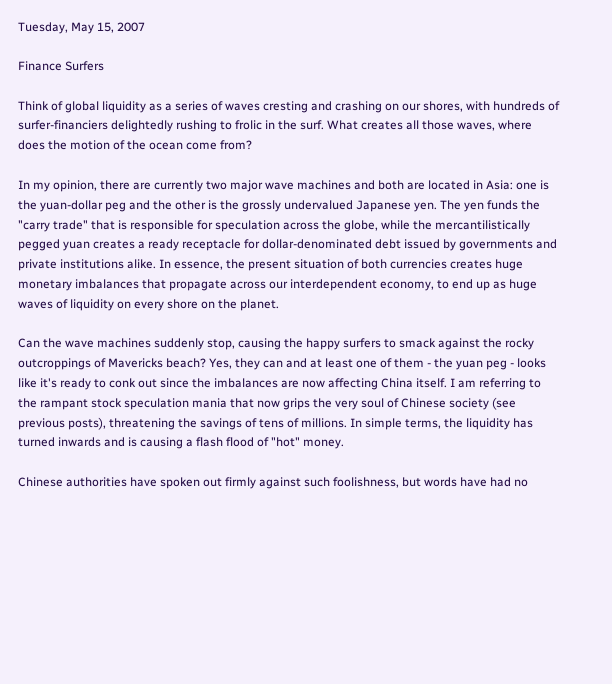Tuesday, May 15, 2007

Finance Surfers

Think of global liquidity as a series of waves cresting and crashing on our shores, with hundreds of surfer-financiers delightedly rushing to frolic in the surf. What creates all those waves, where does the motion of the ocean come from?

In my opinion, there are currently two major wave machines and both are located in Asia: one is the yuan-dollar peg and the other is the grossly undervalued Japanese yen. The yen funds the "carry trade" that is responsible for speculation across the globe, while the mercantilistically pegged yuan creates a ready receptacle for dollar-denominated debt issued by governments and private institutions alike. In essence, the present situation of both currencies creates huge monetary imbalances that propagate across our interdependent economy, to end up as huge waves of liquidity on every shore on the planet.

Can the wave machines suddenly stop, causing the happy surfers to smack against the rocky outcroppings of Mavericks beach? Yes, they can and at least one of them - the yuan peg - looks like it's ready to conk out since the imbalances are now affecting China itself. I am referring to the rampant stock speculation mania that now grips the very soul of Chinese society (see previous posts), threatening the savings of tens of millions. In simple terms, the liquidity has turned inwards and is causing a flash flood of "hot" money.

Chinese authorities have spoken out firmly against such foolishness, but words have had no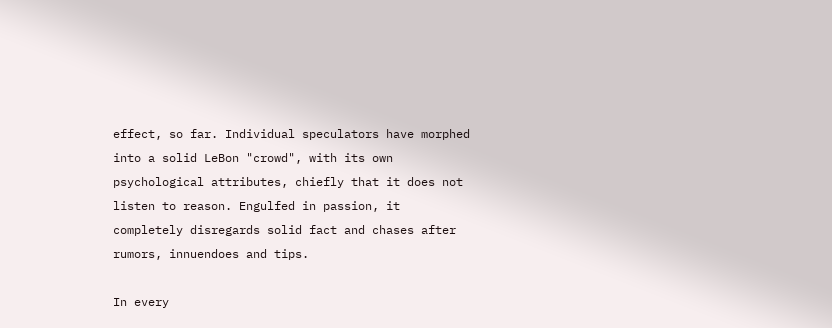effect, so far. Individual speculators have morphed into a solid LeBon "crowd", with its own psychological attributes, chiefly that it does not listen to reason. Engulfed in passion, it completely disregards solid fact and chases after rumors, innuendoes and tips.

In every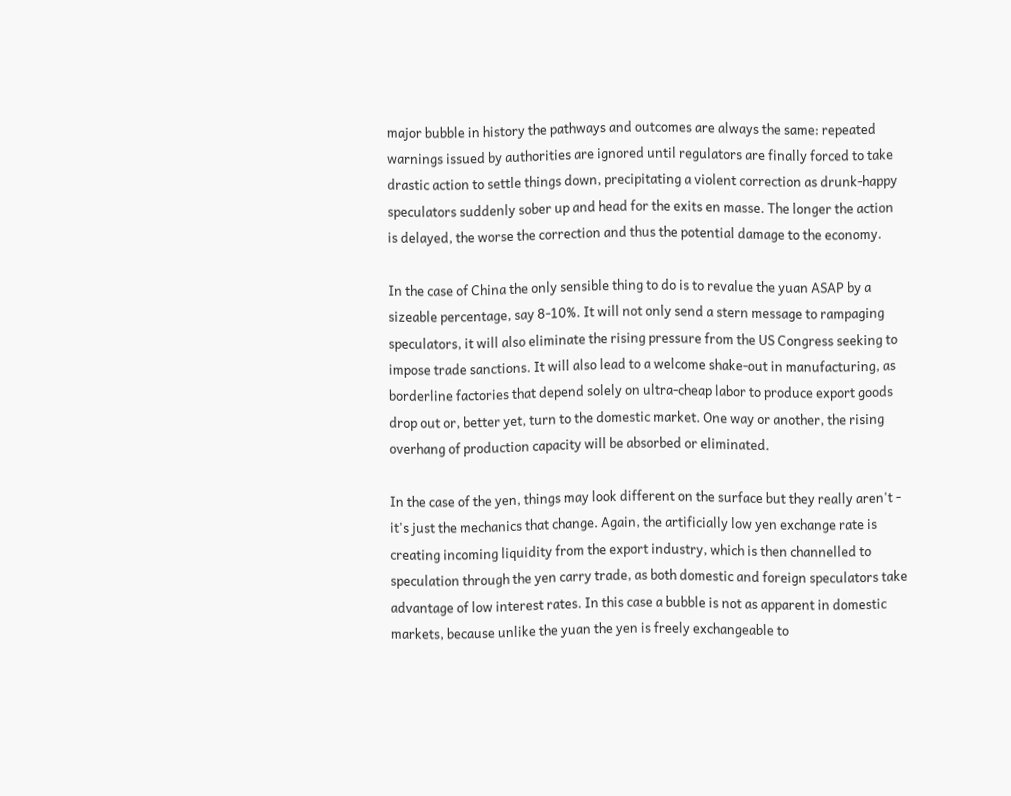major bubble in history the pathways and outcomes are always the same: repeated warnings issued by authorities are ignored until regulators are finally forced to take drastic action to settle things down, precipitating a violent correction as drunk-happy speculators suddenly sober up and head for the exits en masse. The longer the action is delayed, the worse the correction and thus the potential damage to the economy.

In the case of China the only sensible thing to do is to revalue the yuan ASAP by a sizeable percentage, say 8-10%. It will not only send a stern message to rampaging speculators, it will also eliminate the rising pressure from the US Congress seeking to impose trade sanctions. It will also lead to a welcome shake-out in manufacturing, as borderline factories that depend solely on ultra-cheap labor to produce export goods drop out or, better yet, turn to the domestic market. One way or another, the rising overhang of production capacity will be absorbed or eliminated.

In the case of the yen, things may look different on the surface but they really aren't - it's just the mechanics that change. Again, the artificially low yen exchange rate is creating incoming liquidity from the export industry, which is then channelled to speculation through the yen carry trade, as both domestic and foreign speculators take advantage of low interest rates. In this case a bubble is not as apparent in domestic markets, because unlike the yuan the yen is freely exchangeable to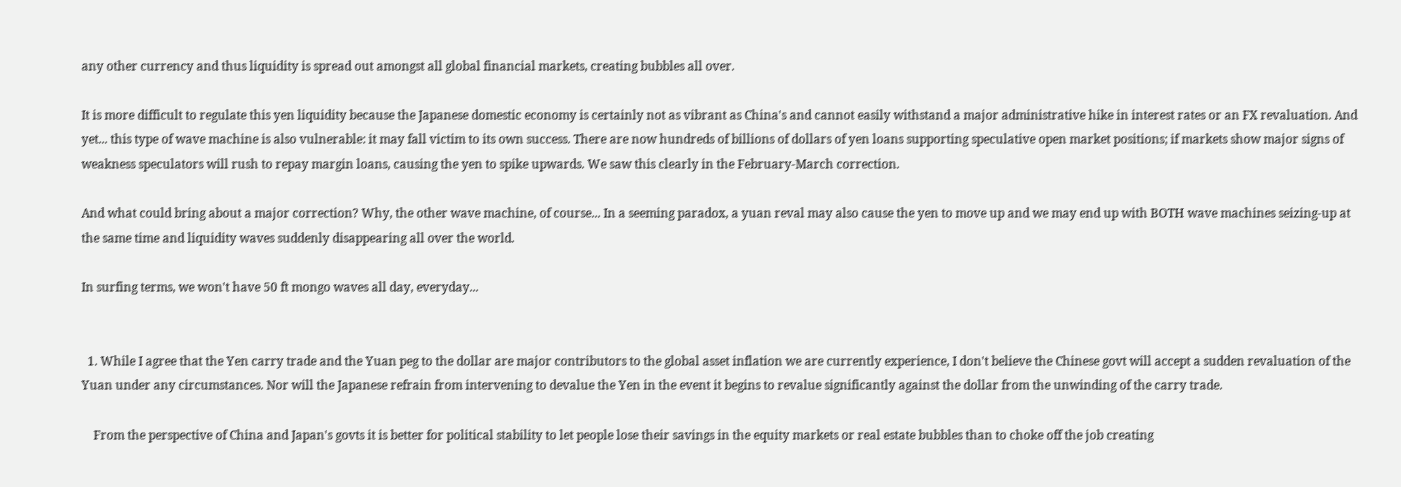any other currency and thus liquidity is spread out amongst all global financial markets, creating bubbles all over.

It is more difficult to regulate this yen liquidity because the Japanese domestic economy is certainly not as vibrant as China's and cannot easily withstand a major administrative hike in interest rates or an FX revaluation. And yet... this type of wave machine is also vulnerable: it may fall victim to its own success. There are now hundreds of billions of dollars of yen loans supporting speculative open market positions; if markets show major signs of weakness speculators will rush to repay margin loans, causing the yen to spike upwards. We saw this clearly in the February-March correction.

And what could bring about a major correction? Why, the other wave machine, of course... In a seeming paradox, a yuan reval may also cause the yen to move up and we may end up with BOTH wave machines seizing-up at the same time and liquidity waves suddenly disappearing all over the world.

In surfing terms, we won't have 50 ft mongo waves all day, everyday...


  1. While I agree that the Yen carry trade and the Yuan peg to the dollar are major contributors to the global asset inflation we are currently experience, I don't believe the Chinese govt will accept a sudden revaluation of the Yuan under any circumstances. Nor will the Japanese refrain from intervening to devalue the Yen in the event it begins to revalue significantly against the dollar from the unwinding of the carry trade.

    From the perspective of China and Japan's govts it is better for political stability to let people lose their savings in the equity markets or real estate bubbles than to choke off the job creating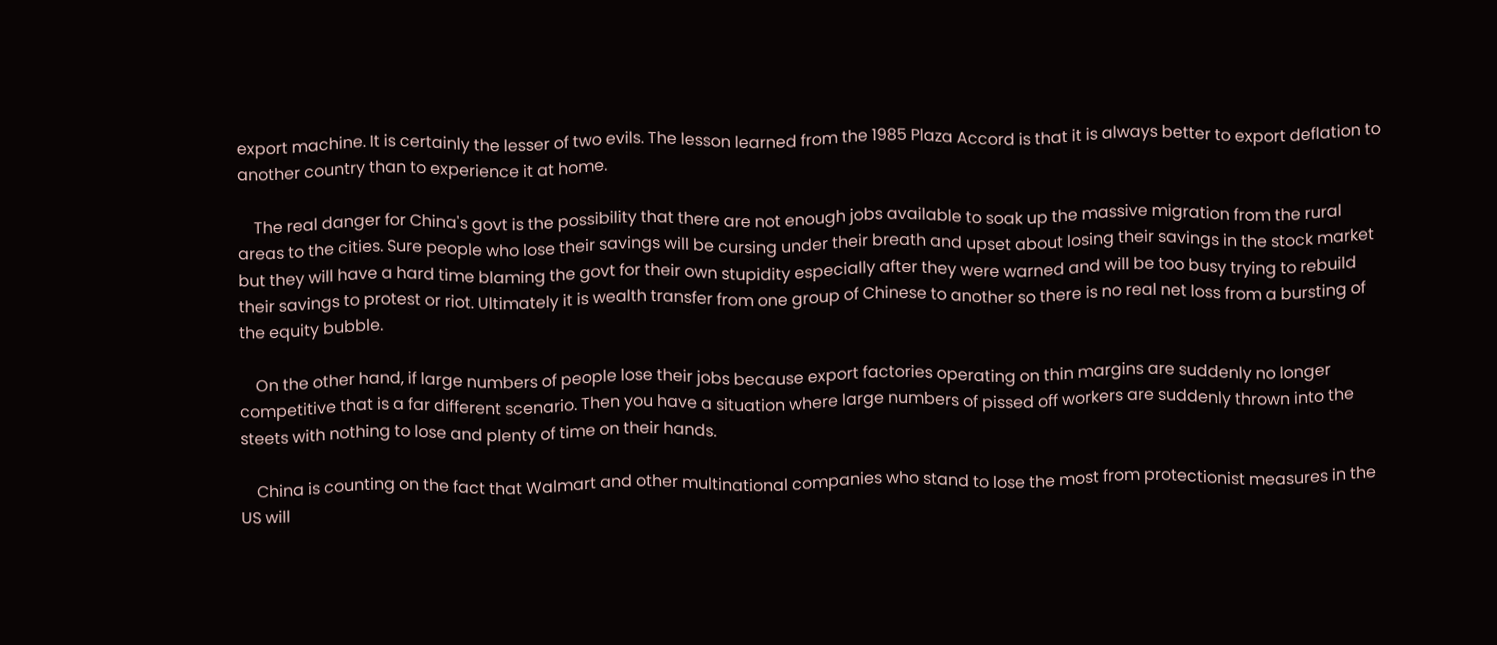export machine. It is certainly the lesser of two evils. The lesson learned from the 1985 Plaza Accord is that it is always better to export deflation to another country than to experience it at home.

    The real danger for China's govt is the possibility that there are not enough jobs available to soak up the massive migration from the rural areas to the cities. Sure people who lose their savings will be cursing under their breath and upset about losing their savings in the stock market but they will have a hard time blaming the govt for their own stupidity especially after they were warned and will be too busy trying to rebuild their savings to protest or riot. Ultimately it is wealth transfer from one group of Chinese to another so there is no real net loss from a bursting of the equity bubble.

    On the other hand, if large numbers of people lose their jobs because export factories operating on thin margins are suddenly no longer competitive that is a far different scenario. Then you have a situation where large numbers of pissed off workers are suddenly thrown into the steets with nothing to lose and plenty of time on their hands.

    China is counting on the fact that Walmart and other multinational companies who stand to lose the most from protectionist measures in the US will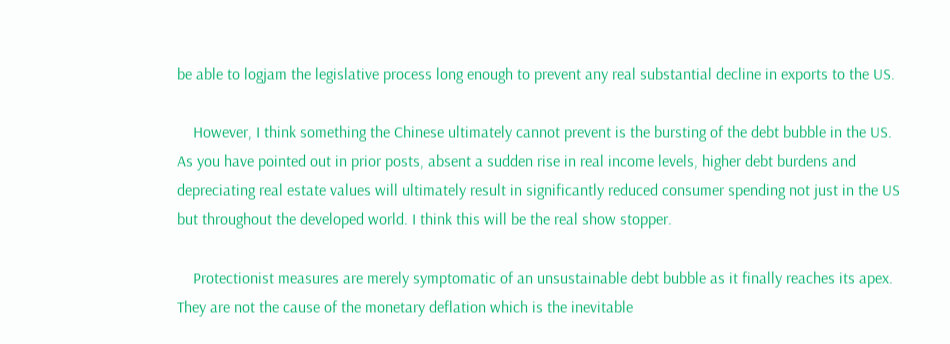be able to logjam the legislative process long enough to prevent any real substantial decline in exports to the US.

    However, I think something the Chinese ultimately cannot prevent is the bursting of the debt bubble in the US. As you have pointed out in prior posts, absent a sudden rise in real income levels, higher debt burdens and depreciating real estate values will ultimately result in significantly reduced consumer spending not just in the US but throughout the developed world. I think this will be the real show stopper.

    Protectionist measures are merely symptomatic of an unsustainable debt bubble as it finally reaches its apex. They are not the cause of the monetary deflation which is the inevitable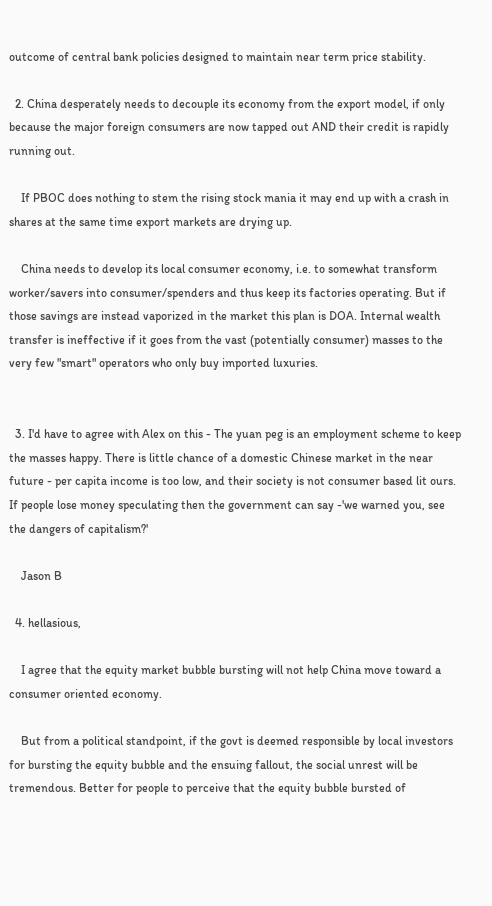outcome of central bank policies designed to maintain near term price stability.

  2. China desperately needs to decouple its economy from the export model, if only because the major foreign consumers are now tapped out AND their credit is rapidly running out.

    If PBOC does nothing to stem the rising stock mania it may end up with a crash in shares at the same time export markets are drying up.

    China needs to develop its local consumer economy, i.e. to somewhat transform worker/savers into consumer/spenders and thus keep its factories operating. But if those savings are instead vaporized in the market this plan is DOA. Internal wealth transfer is ineffective if it goes from the vast (potentially consumer) masses to the very few "smart" operators who only buy imported luxuries.


  3. I'd have to agree with Alex on this - The yuan peg is an employment scheme to keep the masses happy. There is little chance of a domestic Chinese market in the near future - per capita income is too low, and their society is not consumer based lit ours. If people lose money speculating then the government can say -'we warned you, see the dangers of capitalism?'

    Jason B

  4. hellasious,

    I agree that the equity market bubble bursting will not help China move toward a consumer oriented economy.

    But from a political standpoint, if the govt is deemed responsible by local investors for bursting the equity bubble and the ensuing fallout, the social unrest will be tremendous. Better for people to perceive that the equity bubble bursted of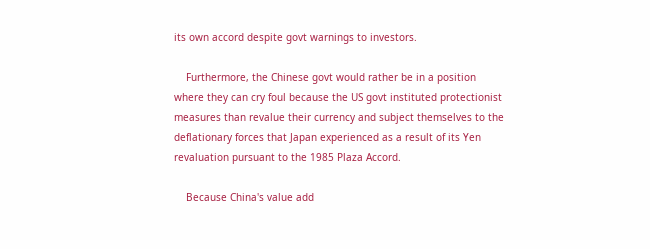its own accord despite govt warnings to investors.

    Furthermore, the Chinese govt would rather be in a position where they can cry foul because the US govt instituted protectionist measures than revalue their currency and subject themselves to the deflationary forces that Japan experienced as a result of its Yen revaluation pursuant to the 1985 Plaza Accord.

    Because China's value add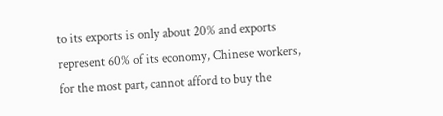to its exports is only about 20% and exports represent 60% of its economy, Chinese workers, for the most part, cannot afford to buy the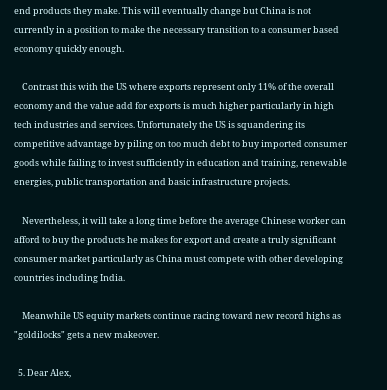end products they make. This will eventually change but China is not currently in a position to make the necessary transition to a consumer based economy quickly enough.

    Contrast this with the US where exports represent only 11% of the overall economy and the value add for exports is much higher particularly in high tech industries and services. Unfortunately the US is squandering its competitive advantage by piling on too much debt to buy imported consumer goods while failing to invest sufficiently in education and training, renewable energies, public transportation and basic infrastructure projects.

    Nevertheless, it will take a long time before the average Chinese worker can afford to buy the products he makes for export and create a truly significant consumer market particularly as China must compete with other developing countries including India.

    Meanwhile US equity markets continue racing toward new record highs as "goldilocks" gets a new makeover.

  5. Dear Alex,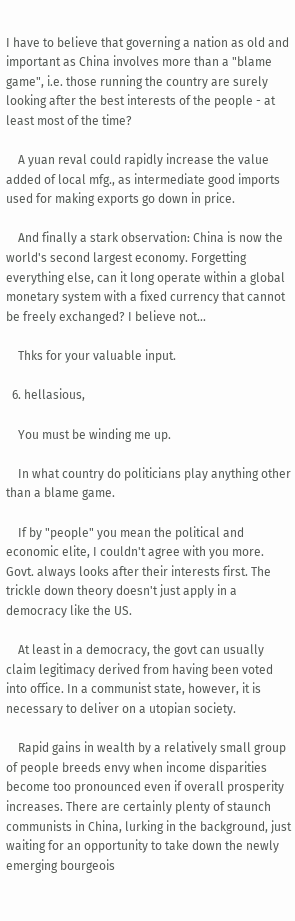I have to believe that governing a nation as old and important as China involves more than a "blame game", i.e. those running the country are surely looking after the best interests of the people - at least most of the time?

    A yuan reval could rapidly increase the value added of local mfg., as intermediate good imports used for making exports go down in price.

    And finally a stark observation: China is now the world's second largest economy. Forgetting everything else, can it long operate within a global monetary system with a fixed currency that cannot be freely exchanged? I believe not...

    Thks for your valuable input.

  6. hellasious,

    You must be winding me up.

    In what country do politicians play anything other than a blame game.

    If by "people" you mean the political and economic elite, I couldn't agree with you more. Govt. always looks after their interests first. The trickle down theory doesn't just apply in a democracy like the US.

    At least in a democracy, the govt can usually claim legitimacy derived from having been voted into office. In a communist state, however, it is necessary to deliver on a utopian society.

    Rapid gains in wealth by a relatively small group of people breeds envy when income disparities become too pronounced even if overall prosperity increases. There are certainly plenty of staunch communists in China, lurking in the background, just waiting for an opportunity to take down the newly emerging bourgeois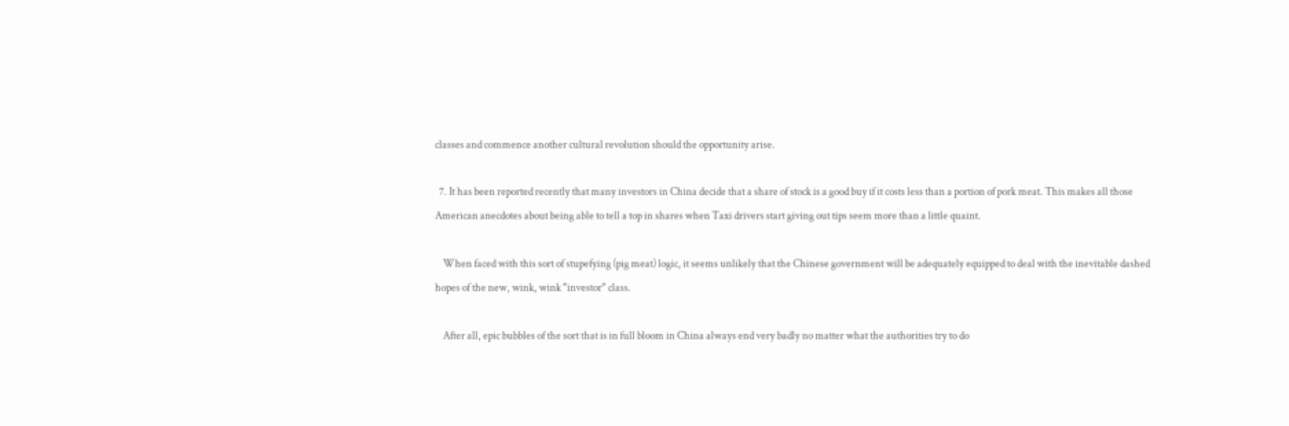classes and commence another cultural revolution should the opportunity arise.

  7. It has been reported recently that many investors in China decide that a share of stock is a good buy if it costs less than a portion of pork meat. This makes all those American anecdotes about being able to tell a top in shares when Taxi drivers start giving out tips seem more than a little quaint.

    When faced with this sort of stupefying (pig meat) logic, it seems unlikely that the Chinese government will be adequately equipped to deal with the inevitable dashed hopes of the new, wink, wink "investor" class.

    After all, epic bubbles of the sort that is in full bloom in China always end very badly no matter what the authorities try to do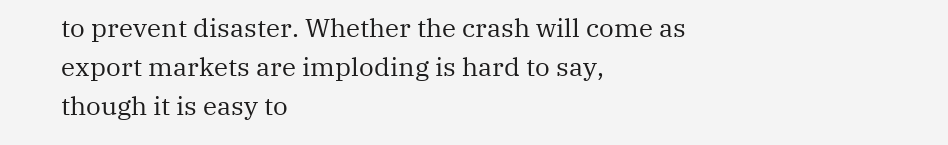to prevent disaster. Whether the crash will come as export markets are imploding is hard to say, though it is easy to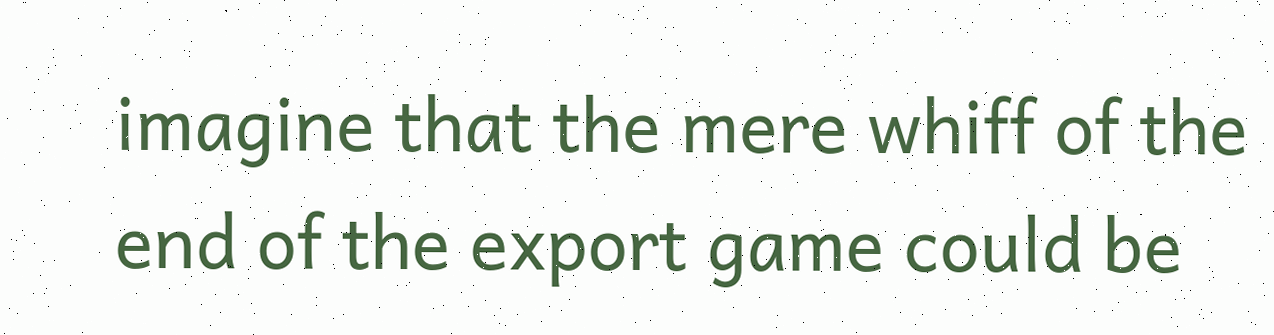imagine that the mere whiff of the end of the export game could be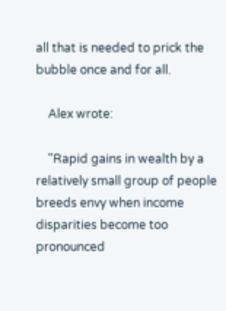all that is needed to prick the bubble once and for all.

    Alex wrote:

    "Rapid gains in wealth by a relatively small group of people breeds envy when income disparities become too pronounced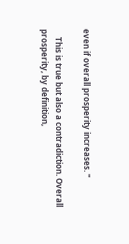even if overall prosperity increases. "

    This is true but also a contradiction. Overall prosperity, by definition,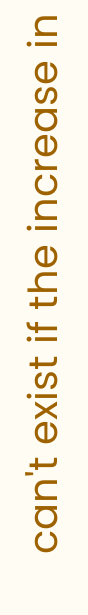can't exist if the increase in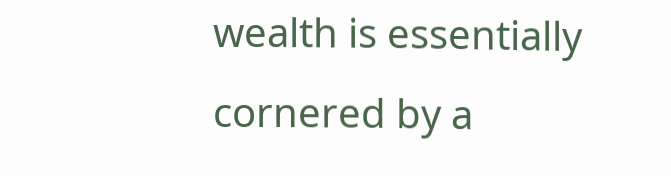wealth is essentially cornered by a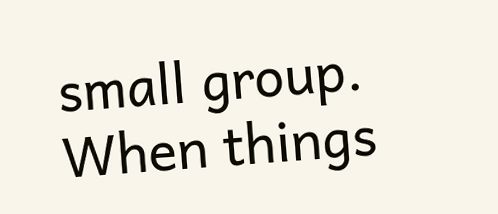small group. When things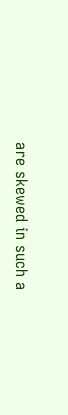are skewed in such a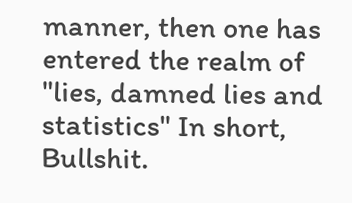manner, then one has entered the realm of "lies, damned lies and statistics" In short, Bullshit.